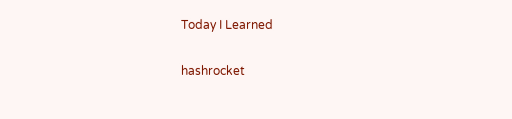Today I Learned

hashrocket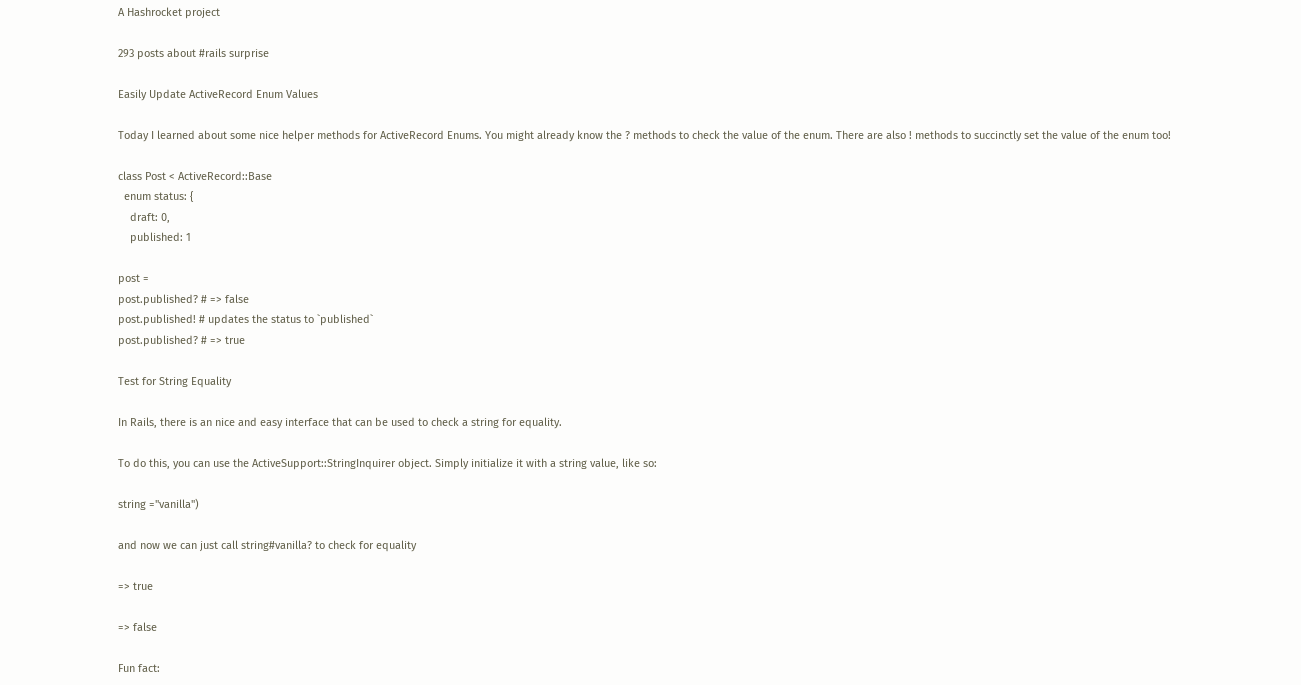A Hashrocket project

293 posts about #rails surprise

Easily Update ActiveRecord Enum Values

Today I learned about some nice helper methods for ActiveRecord Enums. You might already know the ? methods to check the value of the enum. There are also ! methods to succinctly set the value of the enum too!

class Post < ActiveRecord::Base
  enum status: {
    draft: 0,
    published: 1

post =
post.published? # => false
post.published! # updates the status to `published`
post.published? # => true

Test for String Equality

In Rails, there is an nice and easy interface that can be used to check a string for equality.

To do this, you can use the ActiveSupport::StringInquirer object. Simply initialize it with a string value, like so:

string ="vanilla")

and now we can just call string#vanilla? to check for equality

=> true

=> false

Fun fact: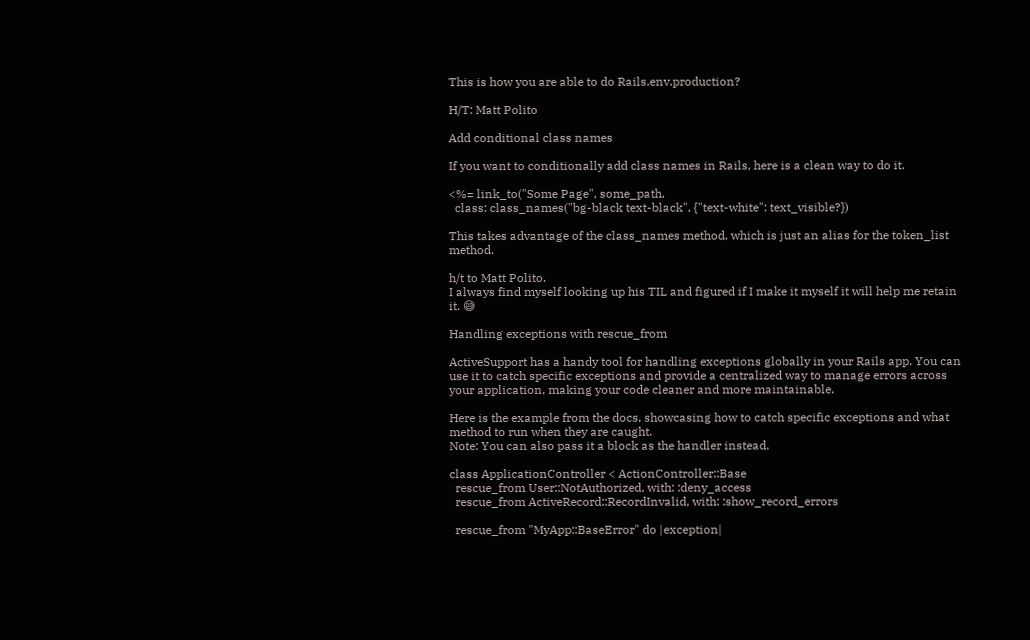This is how you are able to do Rails.env.production?

H/T: Matt Polito

Add conditional class names

If you want to conditionally add class names in Rails, here is a clean way to do it.

<%= link_to("Some Page", some_path,
  class: class_names("bg-black text-black", {"text-white": text_visible?})

This takes advantage of the class_names method, which is just an alias for the token_list method.

h/t to Matt Polito.
I always find myself looking up his TIL and figured if I make it myself it will help me retain it. 😅

Handling exceptions with rescue_from

ActiveSupport has a handy tool for handling exceptions globally in your Rails app. You can use it to catch specific exceptions and provide a centralized way to manage errors across your application, making your code cleaner and more maintainable.

Here is the example from the docs, showcasing how to catch specific exceptions and what method to run when they are caught.
Note: You can also pass it a block as the handler instead.

class ApplicationController < ActionController::Base
  rescue_from User::NotAuthorized, with: :deny_access
  rescue_from ActiveRecord::RecordInvalid, with: :show_record_errors

  rescue_from "MyApp::BaseError" do |exception|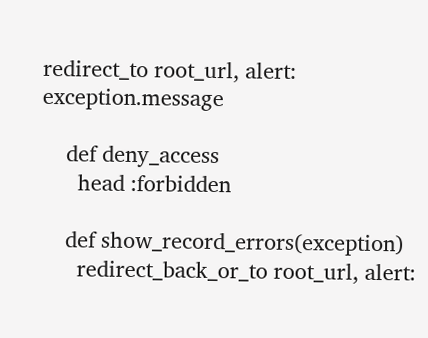redirect_to root_url, alert: exception.message

    def deny_access
      head :forbidden

    def show_record_errors(exception)
      redirect_back_or_to root_url, alert: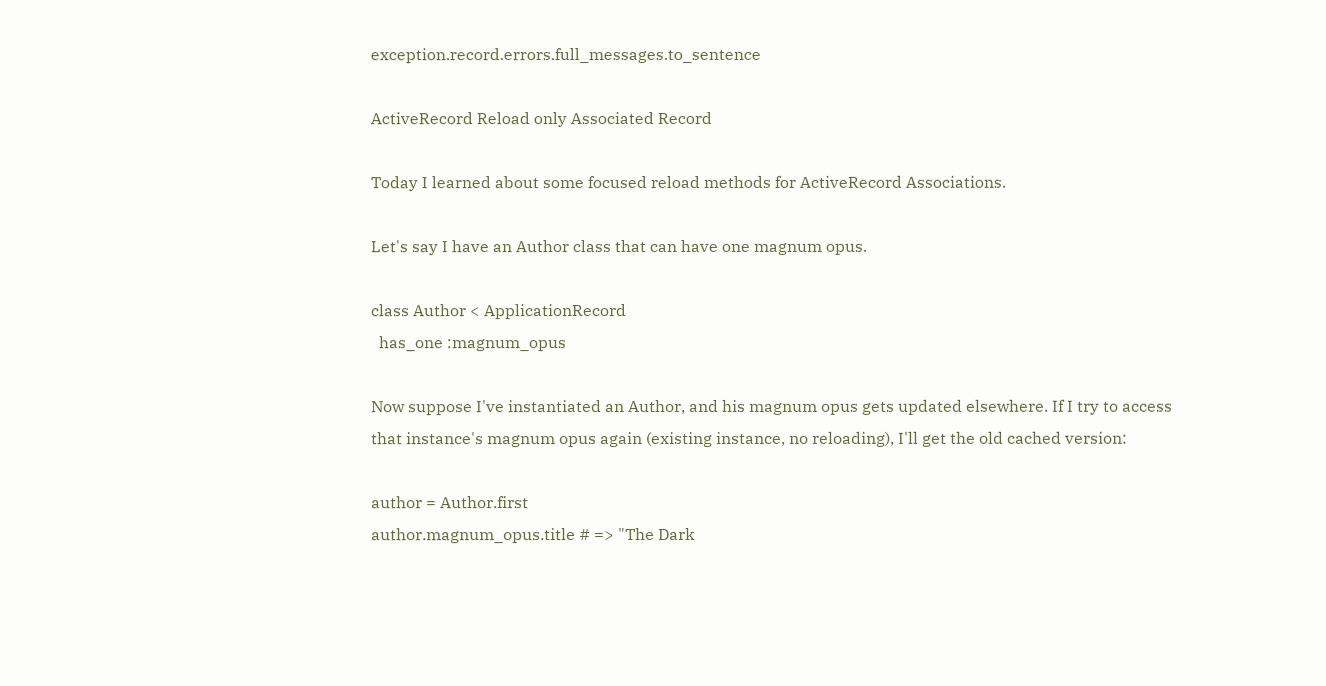exception.record.errors.full_messages.to_sentence

ActiveRecord Reload only Associated Record

Today I learned about some focused reload methods for ActiveRecord Associations.

Let's say I have an Author class that can have one magnum opus.

class Author < ApplicationRecord
  has_one :magnum_opus

Now suppose I've instantiated an Author, and his magnum opus gets updated elsewhere. If I try to access that instance's magnum opus again (existing instance, no reloading), I'll get the old cached version:

author = Author.first
author.magnum_opus.title # => "The Dark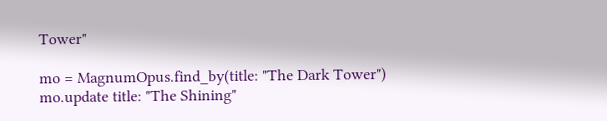Tower"

mo = MagnumOpus.find_by(title: "The Dark Tower")
mo.update title: "The Shining"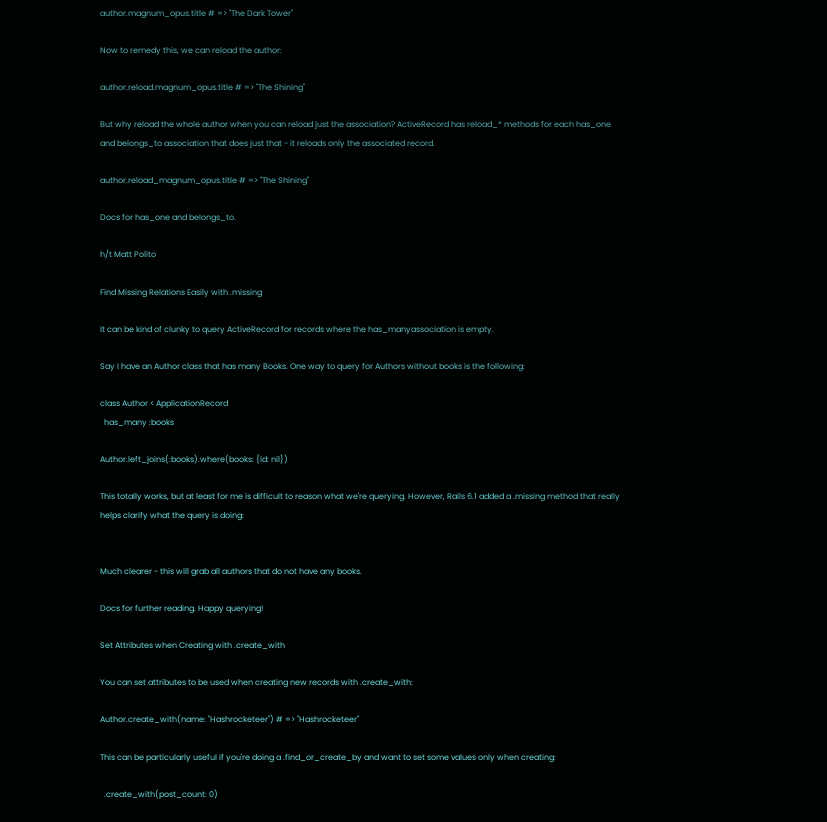author.magnum_opus.title # => "The Dark Tower"

Now to remedy this, we can reload the author:

author.reload.magnum_opus.title # => "The Shining"

But why reload the whole author when you can reload just the association? ActiveRecord has reload_* methods for each has_one and belongs_to association that does just that - it reloads only the associated record.

author.reload_magnum_opus.title # => "The Shining"

Docs for has_one and belongs_to.

h/t Matt Polito

Find Missing Relations Easily with .missing

It can be kind of clunky to query ActiveRecord for records where the has_manyassociation is empty.

Say I have an Author class that has many Books. One way to query for Authors without books is the following:

class Author < ApplicationRecord
  has_many :books

Author.left_joins(:books).where(books: {id: nil})

This totally works, but at least for me is difficult to reason what we're querying. However, Rails 6.1 added a .missing method that really helps clarify what the query is doing:


Much clearer - this will grab all authors that do not have any books.

Docs for further reading. Happy querying!

Set Attributes when Creating with .create_with

You can set attributes to be used when creating new records with .create_with:

Author.create_with(name: "Hashrocketeer") # => "Hashrocketeer"

This can be particularly useful if you're doing a .find_or_create_by and want to set some values only when creating:

  .create_with(post_count: 0)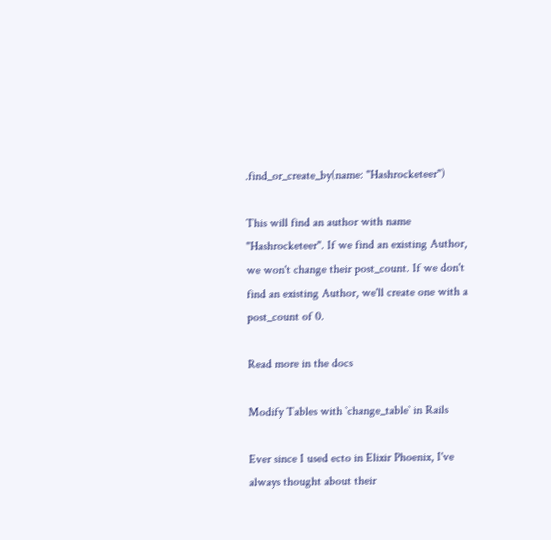.find_or_create_by(name: "Hashrocketeer")

This will find an author with name "Hashrocketeer". If we find an existing Author, we won't change their post_count. If we don't find an existing Author, we'll create one with a post_count of 0.

Read more in the docs

Modify Tables with `change_table` in Rails

Ever since I used ecto in Elixir Phoenix, I've always thought about their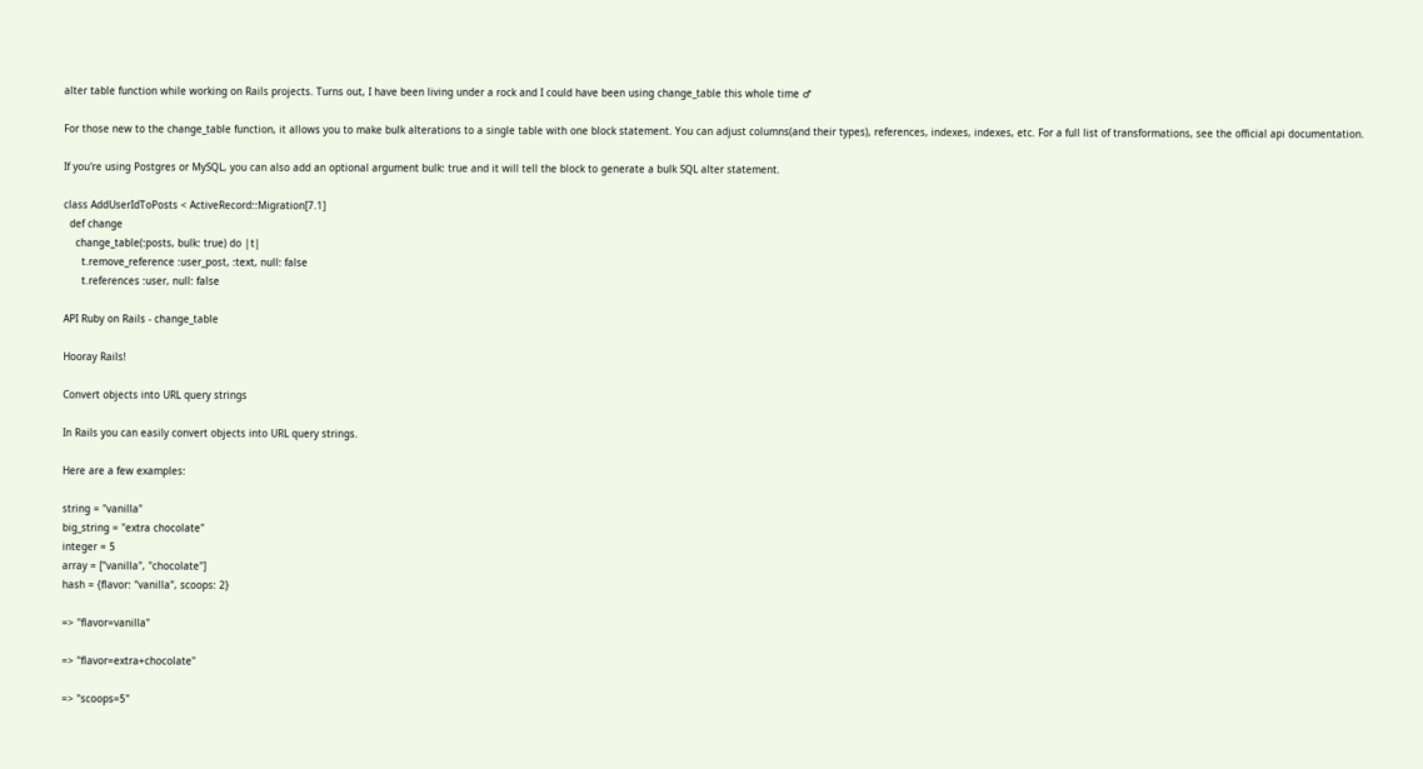alter table function while working on Rails projects. Turns out, I have been living under a rock and I could have been using change_table this whole time ♂

For those new to the change_table function, it allows you to make bulk alterations to a single table with one block statement. You can adjust columns(and their types), references, indexes, indexes, etc. For a full list of transformations, see the official api documentation.

If you're using Postgres or MySQL, you can also add an optional argument bulk: true and it will tell the block to generate a bulk SQL alter statement.

class AddUserIdToPosts < ActiveRecord::Migration[7.1]
  def change
    change_table(:posts, bulk: true) do |t|
      t.remove_reference :user_post, :text, null: false
      t.references :user, null: false

API Ruby on Rails - change_table

Hooray Rails!

Convert objects into URL query strings

In Rails you can easily convert objects into URL query strings.

Here are a few examples:

string = "vanilla"
big_string = "extra chocolate"
integer = 5
array = ["vanilla", "chocolate"]
hash = {flavor: "vanilla", scoops: 2}

=> "flavor=vanilla"

=> "flavor=extra+chocolate"

=> "scoops=5"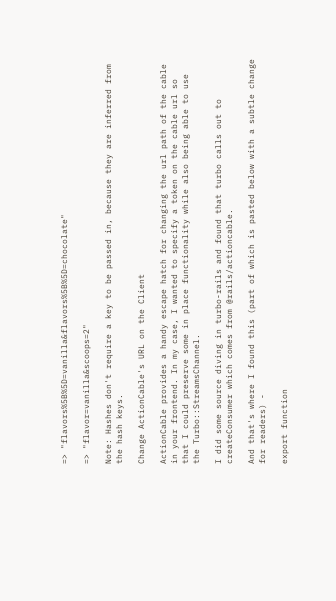=> "flavors%5B%5D=vanilla&flavors%5B%5D=chocolate"

=> "flavor=vanilla&scoops=2"

Note: Hashes don't require a key to be passed in, because they are inferred from the hash keys.

Change ActionCable's URL on the Client

ActionCable provides a handy escape hatch for changing the url path of the cable in your frontend. In my case, I wanted to specify a token on the cable url so that I could preserve some in place functionality while also being able to use the Turbo::StreamsChannel.

I did some source diving in turbo-rails and found that turbo calls out to createConsumer which comes from @rails/actioncable.

And that's where I found this (part of which is pasted below with a subtle change for readers) -

export function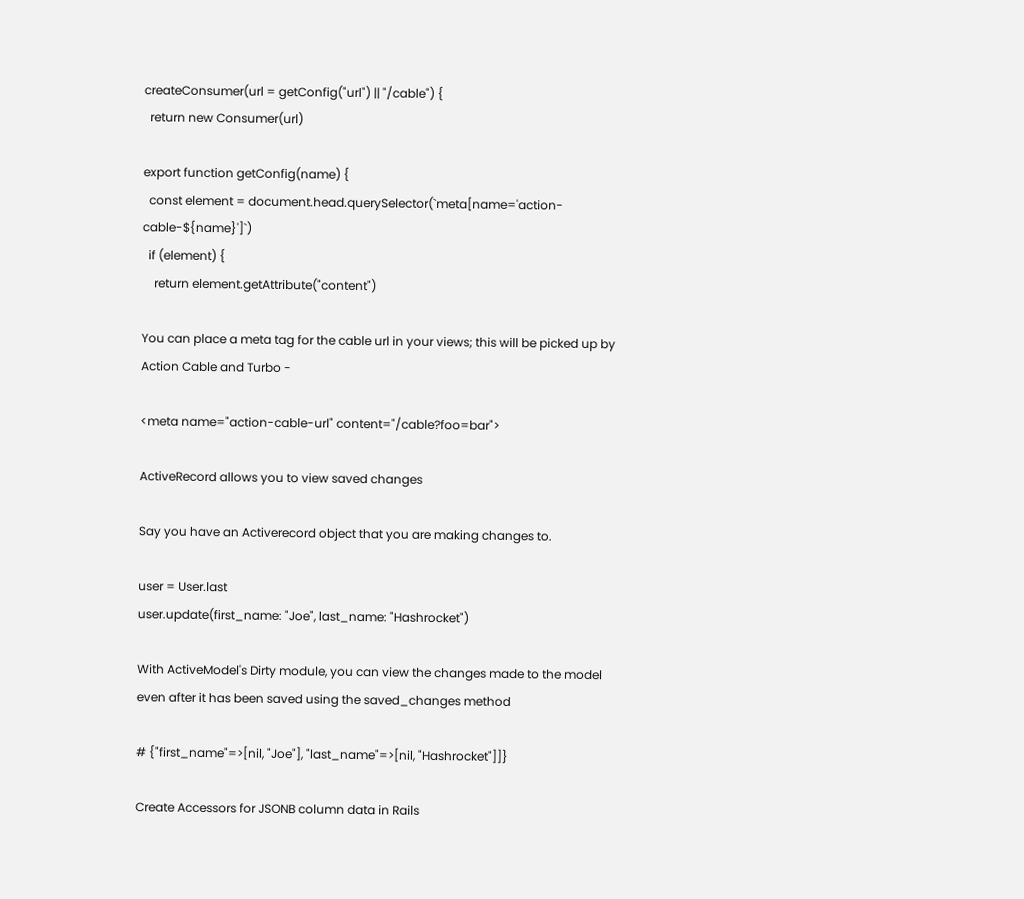createConsumer(url = getConfig("url") || "/cable") {
  return new Consumer(url)

export function getConfig(name) {
  const element = document.head.querySelector(`meta[name='action-cable-${name}']`)
  if (element) {
    return element.getAttribute("content")

You can place a meta tag for the cable url in your views; this will be picked up by Action Cable and Turbo -

<meta name="action-cable-url" content="/cable?foo=bar">

ActiveRecord allows you to view saved changes

Say you have an Activerecord object that you are making changes to.

user = User.last
user.update(first_name: "Joe", last_name: "Hashrocket")

With ActiveModel's Dirty module, you can view the changes made to the model even after it has been saved using the saved_changes method

# {"first_name"=>[nil, "Joe"], "last_name"=>[nil, "Hashrocket"]]}

Create Accessors for JSONB column data in Rails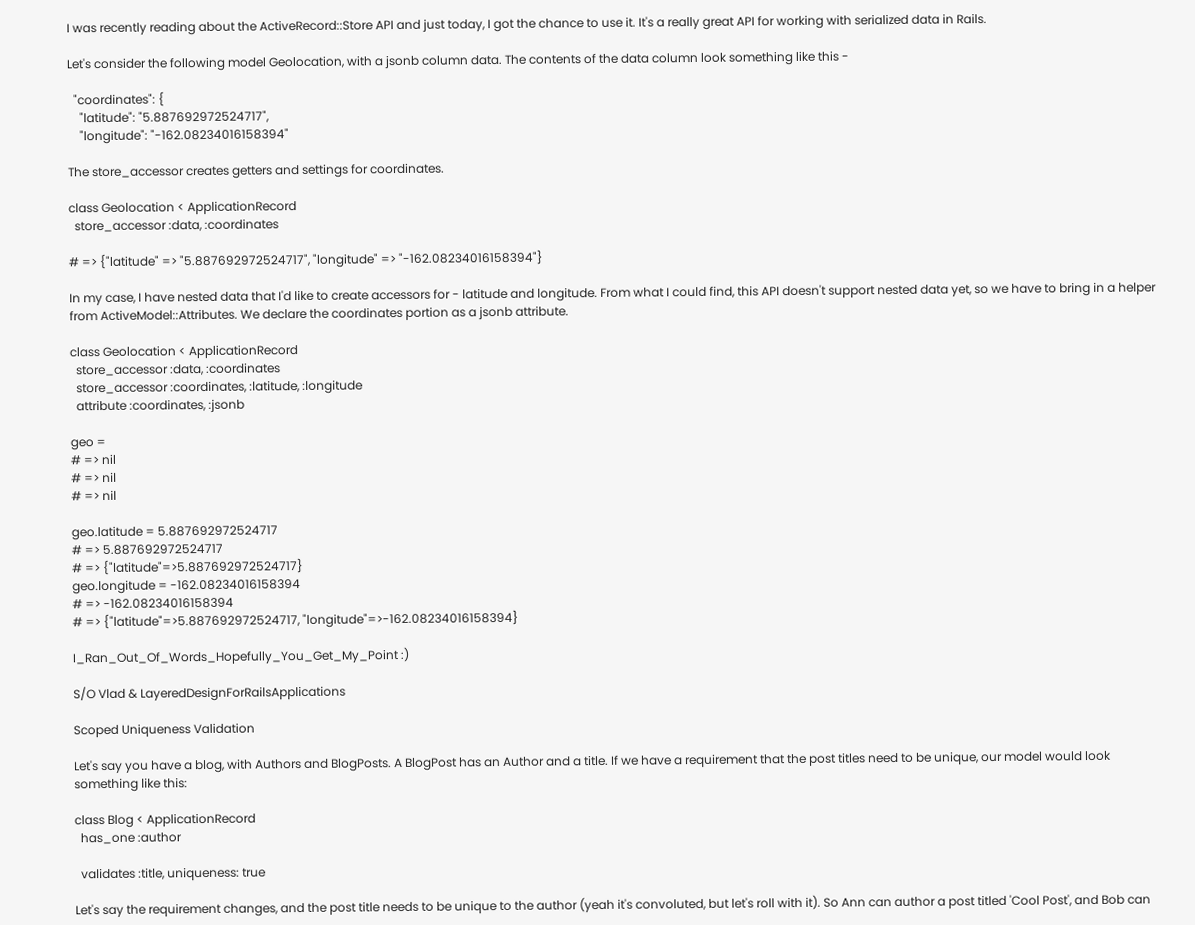I was recently reading about the ActiveRecord::Store API and just today, I got the chance to use it. It's a really great API for working with serialized data in Rails.

Let's consider the following model Geolocation, with a jsonb column data. The contents of the data column look something like this -

  "coordinates": {
    "latitude": "5.887692972524717",
    "longitude": "-162.08234016158394"

The store_accessor creates getters and settings for coordinates.

class Geolocation < ApplicationRecord
  store_accessor :data, :coordinates

# => {"latitude" => "5.887692972524717", "longitude" => "-162.08234016158394"}

In my case, I have nested data that I'd like to create accessors for - latitude and longitude. From what I could find, this API doesn't support nested data yet, so we have to bring in a helper from ActiveModel::Attributes. We declare the coordinates portion as a jsonb attribute.

class Geolocation < ApplicationRecord
  store_accessor :data, :coordinates
  store_accessor :coordinates, :latitude, :longitude
  attribute :coordinates, :jsonb

geo =
# => nil
# => nil
# => nil

geo.latitude = 5.887692972524717
# => 5.887692972524717
# => {"latitude"=>5.887692972524717}
geo.longitude = -162.08234016158394
# => -162.08234016158394
# => {"latitude"=>5.887692972524717, "longitude"=>-162.08234016158394}

I_Ran_Out_Of_Words_Hopefully_You_Get_My_Point :)

S/O Vlad & LayeredDesignForRailsApplications

Scoped Uniqueness Validation

Let's say you have a blog, with Authors and BlogPosts. A BlogPost has an Author and a title. If we have a requirement that the post titles need to be unique, our model would look something like this:

class Blog < ApplicationRecord
  has_one :author

  validates :title, uniqueness: true

Let's say the requirement changes, and the post title needs to be unique to the author (yeah it's convoluted, but let's roll with it). So Ann can author a post titled 'Cool Post', and Bob can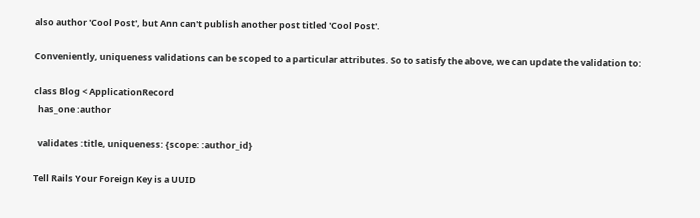also author 'Cool Post', but Ann can't publish another post titled 'Cool Post'.

Conveniently, uniqueness validations can be scoped to a particular attributes. So to satisfy the above, we can update the validation to:

class Blog < ApplicationRecord
  has_one :author

  validates :title, uniqueness: {scope: :author_id}

Tell Rails Your Foreign Key is a UUID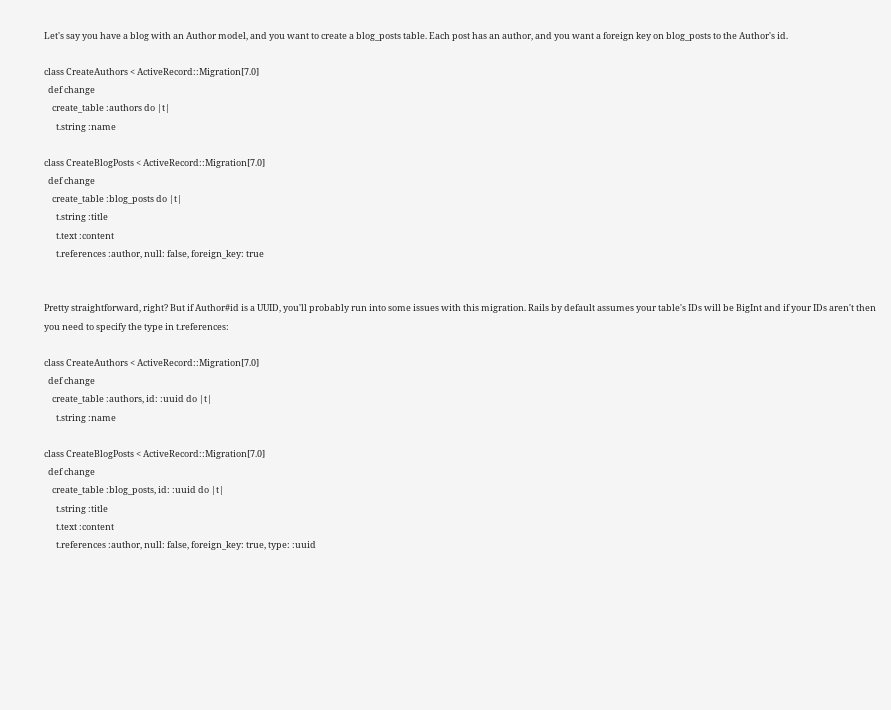Let's say you have a blog with an Author model, and you want to create a blog_posts table. Each post has an author, and you want a foreign key on blog_posts to the Author's id.

class CreateAuthors < ActiveRecord::Migration[7.0]
  def change
    create_table :authors do |t|
      t.string :name

class CreateBlogPosts < ActiveRecord::Migration[7.0]
  def change
    create_table :blog_posts do |t|
      t.string :title
      t.text :content
      t.references :author, null: false, foreign_key: true


Pretty straightforward, right? But if Author#id is a UUID, you'll probably run into some issues with this migration. Rails by default assumes your table's IDs will be BigInt and if your IDs aren't then you need to specify the type in t.references:

class CreateAuthors < ActiveRecord::Migration[7.0]
  def change
    create_table :authors, id: :uuid do |t|
      t.string :name

class CreateBlogPosts < ActiveRecord::Migration[7.0]
  def change
    create_table :blog_posts, id: :uuid do |t|
      t.string :title
      t.text :content
      t.references :author, null: false, foreign_key: true, type: :uuid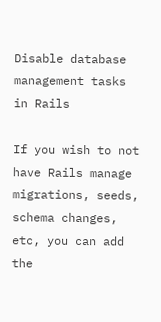Disable database management tasks in Rails

If you wish to not have Rails manage migrations, seeds, schema changes, etc, you can add the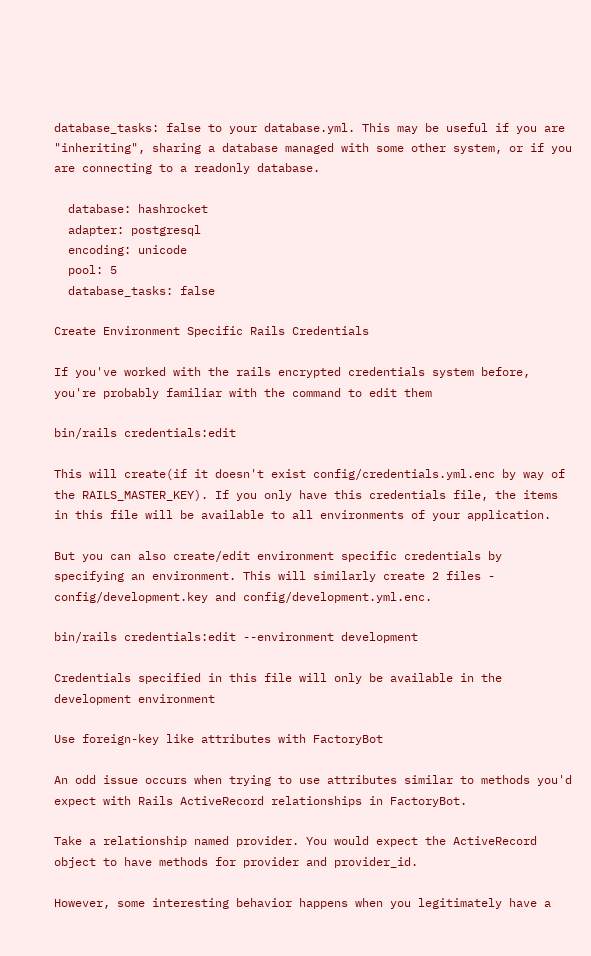database_tasks: false to your database.yml. This may be useful if you are "inheriting", sharing a database managed with some other system, or if you are connecting to a readonly database.

  database: hashrocket
  adapter: postgresql
  encoding: unicode
  pool: 5
  database_tasks: false

Create Environment Specific Rails Credentials

If you've worked with the rails encrypted credentials system before, you're probably familiar with the command to edit them

bin/rails credentials:edit

This will create(if it doesn't exist config/credentials.yml.enc by way of the RAILS_MASTER_KEY). If you only have this credentials file, the items in this file will be available to all environments of your application.

But you can also create/edit environment specific credentials by specifying an environment. This will similarly create 2 files - config/development.key and config/development.yml.enc.

bin/rails credentials:edit --environment development

Credentials specified in this file will only be available in the development environment

Use foreign-key like attributes with FactoryBot

An odd issue occurs when trying to use attributes similar to methods you'd expect with Rails ActiveRecord relationships in FactoryBot.

Take a relationship named provider. You would expect the ActiveRecord object to have methods for provider and provider_id.

However, some interesting behavior happens when you legitimately have a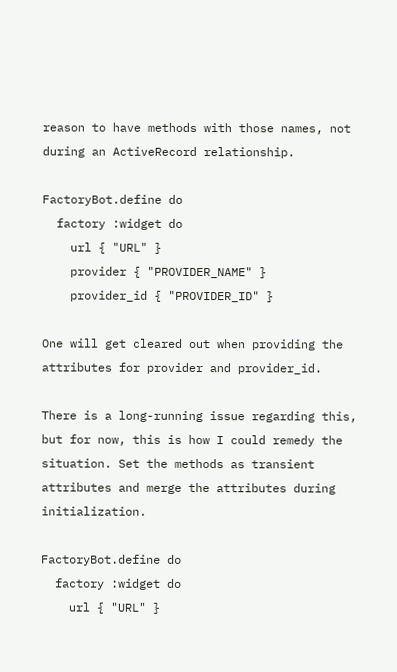reason to have methods with those names, not during an ActiveRecord relationship.

FactoryBot.define do
  factory :widget do
    url { "URL" }
    provider { "PROVIDER_NAME" }
    provider_id { "PROVIDER_ID" }

One will get cleared out when providing the attributes for provider and provider_id.

There is a long-running issue regarding this, but for now, this is how I could remedy the situation. Set the methods as transient attributes and merge the attributes during initialization.

FactoryBot.define do
  factory :widget do
    url { "URL" }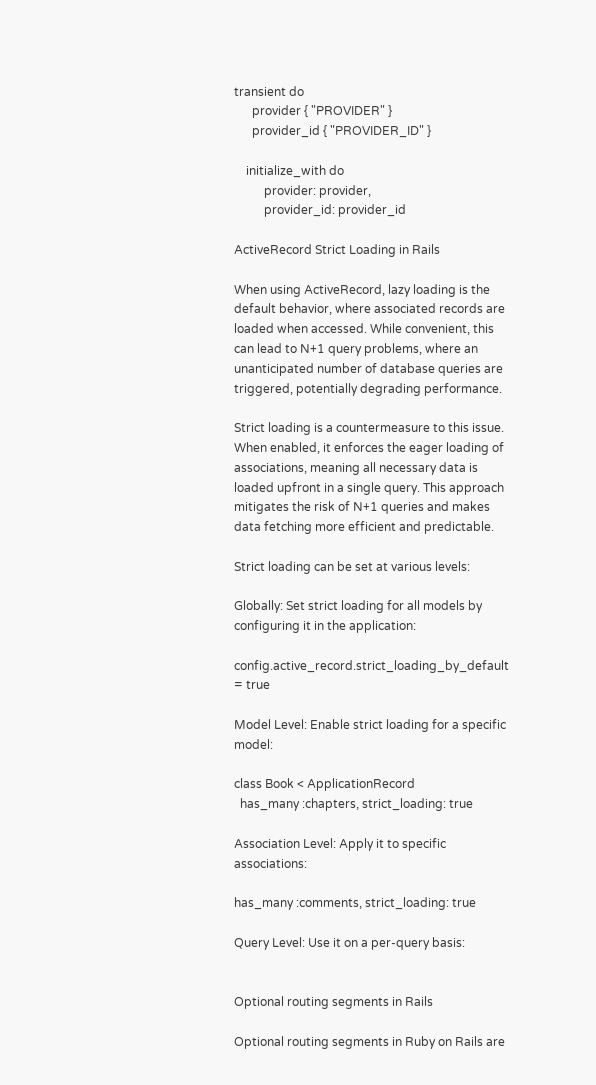transient do
      provider { "PROVIDER" }
      provider_id { "PROVIDER_ID" }

    initialize_with do
          provider: provider,
          provider_id: provider_id

ActiveRecord Strict Loading in Rails

When using ActiveRecord, lazy loading is the default behavior, where associated records are loaded when accessed. While convenient, this can lead to N+1 query problems, where an unanticipated number of database queries are triggered, potentially degrading performance.

Strict loading is a countermeasure to this issue. When enabled, it enforces the eager loading of associations, meaning all necessary data is loaded upfront in a single query. This approach mitigates the risk of N+1 queries and makes data fetching more efficient and predictable.

Strict loading can be set at various levels:

Globally: Set strict loading for all models by configuring it in the application:

config.active_record.strict_loading_by_default = true

Model Level: Enable strict loading for a specific model:

class Book < ApplicationRecord
  has_many :chapters, strict_loading: true

Association Level: Apply it to specific associations:

has_many :comments, strict_loading: true

Query Level: Use it on a per-query basis:


Optional routing segments in Rails

Optional routing segments in Ruby on Rails are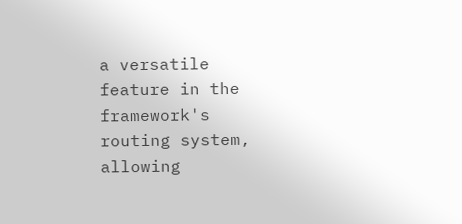a versatile feature in the framework's routing system, allowing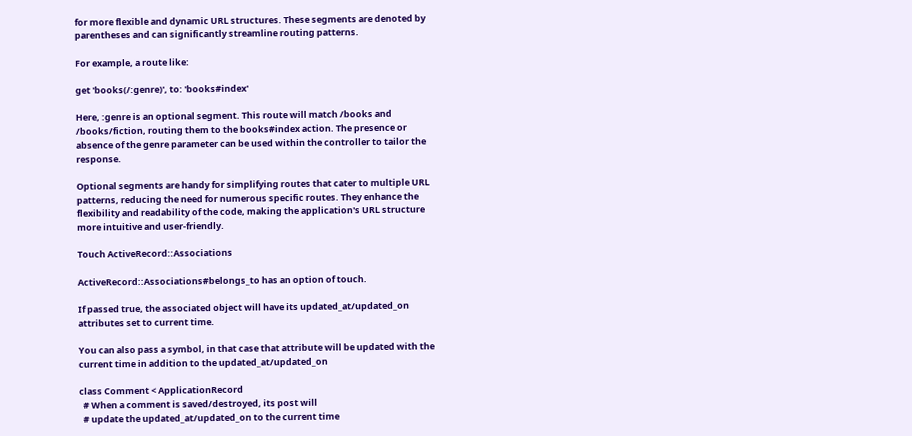for more flexible and dynamic URL structures. These segments are denoted by parentheses and can significantly streamline routing patterns.

For example, a route like:

get 'books(/:genre)', to: 'books#index'

Here, :genre is an optional segment. This route will match /books and /books/fiction, routing them to the books#index action. The presence or absence of the genre parameter can be used within the controller to tailor the response.

Optional segments are handy for simplifying routes that cater to multiple URL patterns, reducing the need for numerous specific routes. They enhance the flexibility and readability of the code, making the application's URL structure more intuitive and user-friendly.

Touch ActiveRecord::Associations

ActiveRecord::Associations#belongs_to has an option of touch.

If passed true, the associated object will have its updated_at/updated_on attributes set to current time.

You can also pass a symbol, in that case that attribute will be updated with the current time in addition to the updated_at/updated_on

class Comment < ApplicationRecord
  # When a comment is saved/destroyed, its post will
  # update the updated_at/updated_on to the current time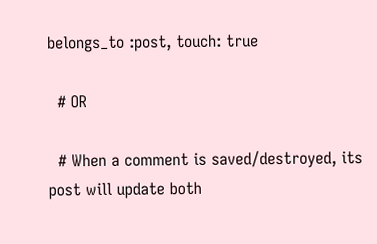belongs_to :post, touch: true

  # OR

  # When a comment is saved/destroyed, its post will update both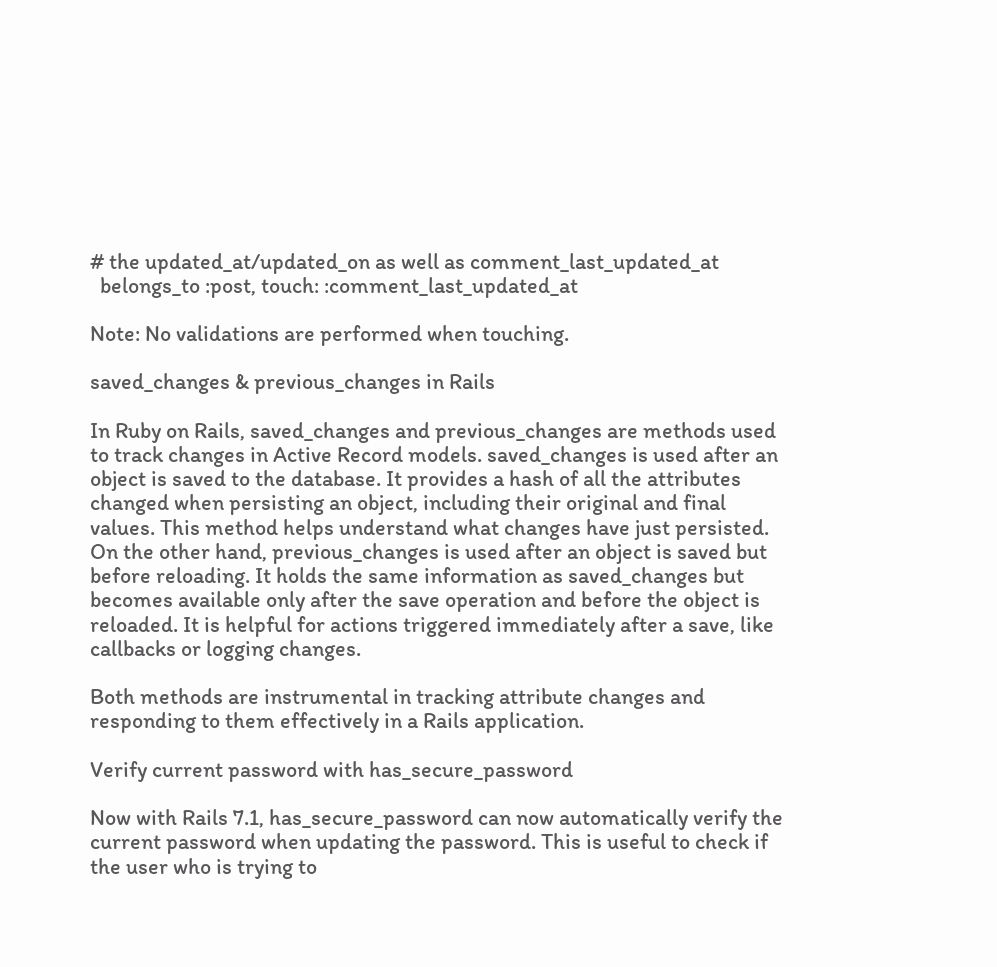# the updated_at/updated_on as well as comment_last_updated_at
  belongs_to :post, touch: :comment_last_updated_at

Note: No validations are performed when touching.

saved_changes & previous_changes in Rails

In Ruby on Rails, saved_changes and previous_changes are methods used to track changes in Active Record models. saved_changes is used after an object is saved to the database. It provides a hash of all the attributes changed when persisting an object, including their original and final values. This method helps understand what changes have just persisted. On the other hand, previous_changes is used after an object is saved but before reloading. It holds the same information as saved_changes but becomes available only after the save operation and before the object is reloaded. It is helpful for actions triggered immediately after a save, like callbacks or logging changes.

Both methods are instrumental in tracking attribute changes and responding to them effectively in a Rails application.

Verify current password with has_secure_password

Now with Rails 7.1, has_secure_password can now automatically verify the current password when updating the password. This is useful to check if the user who is trying to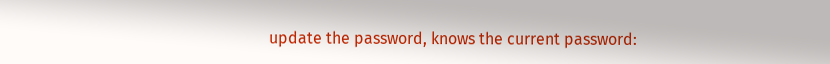update the password, knows the current password: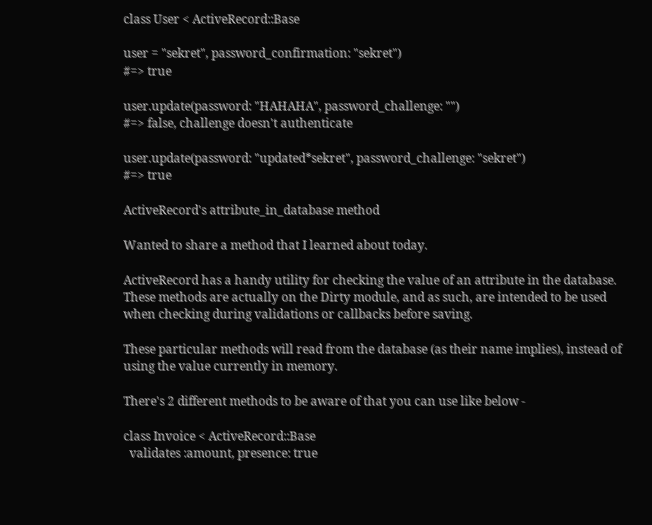class User < ActiveRecord::Base

user = "sekret", password_confirmation: "sekret")
#=> true

user.update(password: "HAHAHA", password_challenge: "")
#=> false, challenge doesn't authenticate

user.update(password: "updated*sekret", password_challenge: "sekret")
#=> true

ActiveRecord's attribute_in_database method

Wanted to share a method that I learned about today.

ActiveRecord has a handy utility for checking the value of an attribute in the database. These methods are actually on the Dirty module, and as such, are intended to be used when checking during validations or callbacks before saving.

These particular methods will read from the database (as their name implies), instead of using the value currently in memory.

There's 2 different methods to be aware of that you can use like below -

class Invoice < ActiveRecord::Base
  validates :amount, presence: true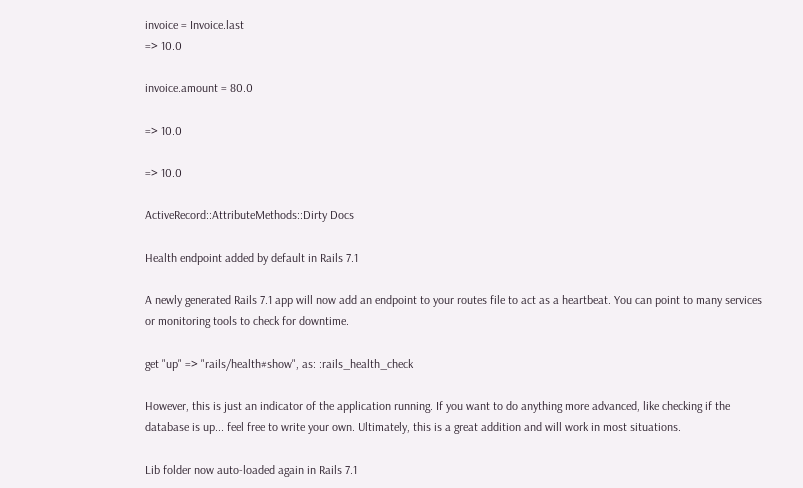invoice = Invoice.last
=> 10.0

invoice.amount = 80.0

=> 10.0

=> 10.0

ActiveRecord::AttributeMethods::Dirty Docs

Health endpoint added by default in Rails 7.1

A newly generated Rails 7.1 app will now add an endpoint to your routes file to act as a heartbeat. You can point to many services or monitoring tools to check for downtime.

get "up" => "rails/health#show", as: :rails_health_check

However, this is just an indicator of the application running. If you want to do anything more advanced, like checking if the database is up... feel free to write your own. Ultimately, this is a great addition and will work in most situations.

Lib folder now auto-loaded again in Rails 7.1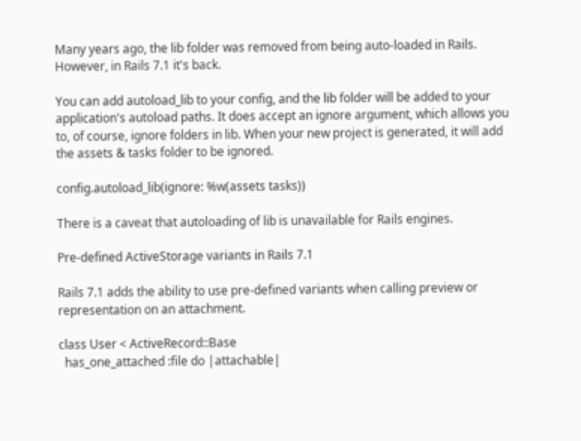Many years ago, the lib folder was removed from being auto-loaded in Rails. However, in Rails 7.1 it's back.

You can add autoload_lib to your config, and the lib folder will be added to your application's autoload paths. It does accept an ignore argument, which allows you to, of course, ignore folders in lib. When your new project is generated, it will add the assets & tasks folder to be ignored.

config.autoload_lib(ignore: %w(assets tasks))

There is a caveat that autoloading of lib is unavailable for Rails engines.

Pre-defined ActiveStorage variants in Rails 7.1

Rails 7.1 adds the ability to use pre-defined variants when calling preview or representation on an attachment.

class User < ActiveRecord::Base
  has_one_attached :file do |attachable|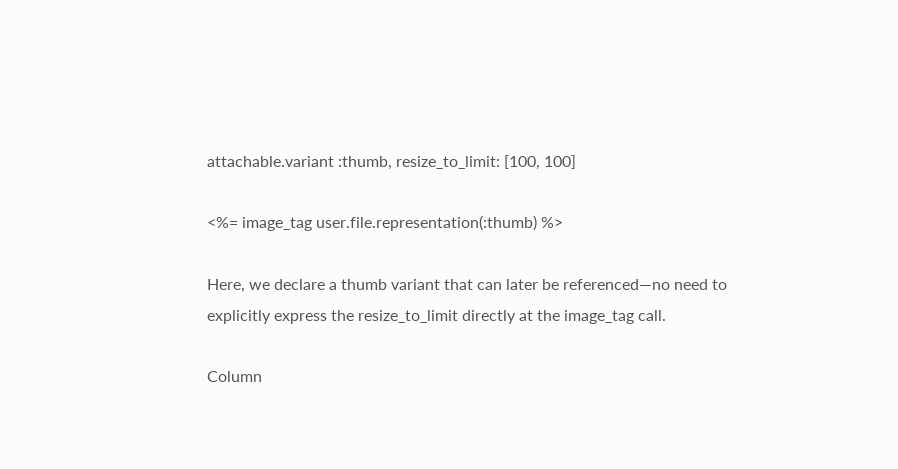attachable.variant :thumb, resize_to_limit: [100, 100]

<%= image_tag user.file.representation(:thumb) %>

Here, we declare a thumb variant that can later be referenced—no need to explicitly express the resize_to_limit directly at the image_tag call.

Column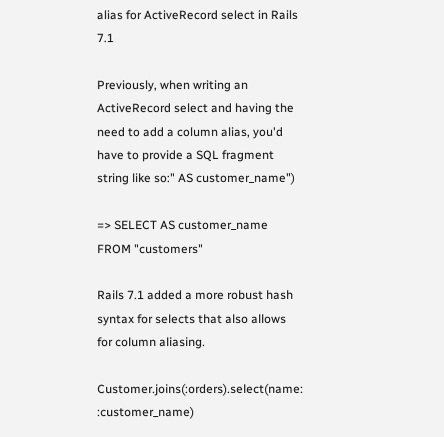alias for ActiveRecord select in Rails 7.1

Previously, when writing an ActiveRecord select and having the need to add a column alias, you'd have to provide a SQL fragment string like so:" AS customer_name")

=> SELECT AS customer_name FROM "customers"

Rails 7.1 added a more robust hash syntax for selects that also allows for column aliasing.

Customer.joins(:orders).select(name: :customer_name)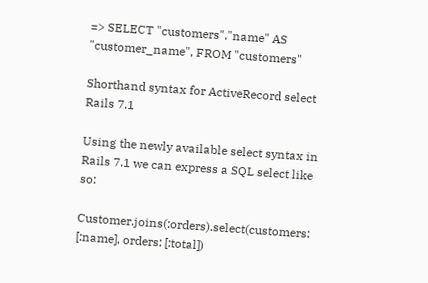=> SELECT "customers"."name" AS "customer_name", FROM "customers"

Shorthand syntax for ActiveRecord select Rails 7.1

Using the newly available select syntax in Rails 7.1 we can express a SQL select like so:

Customer.joins(:orders).select(customers: [:name], orders: [:total])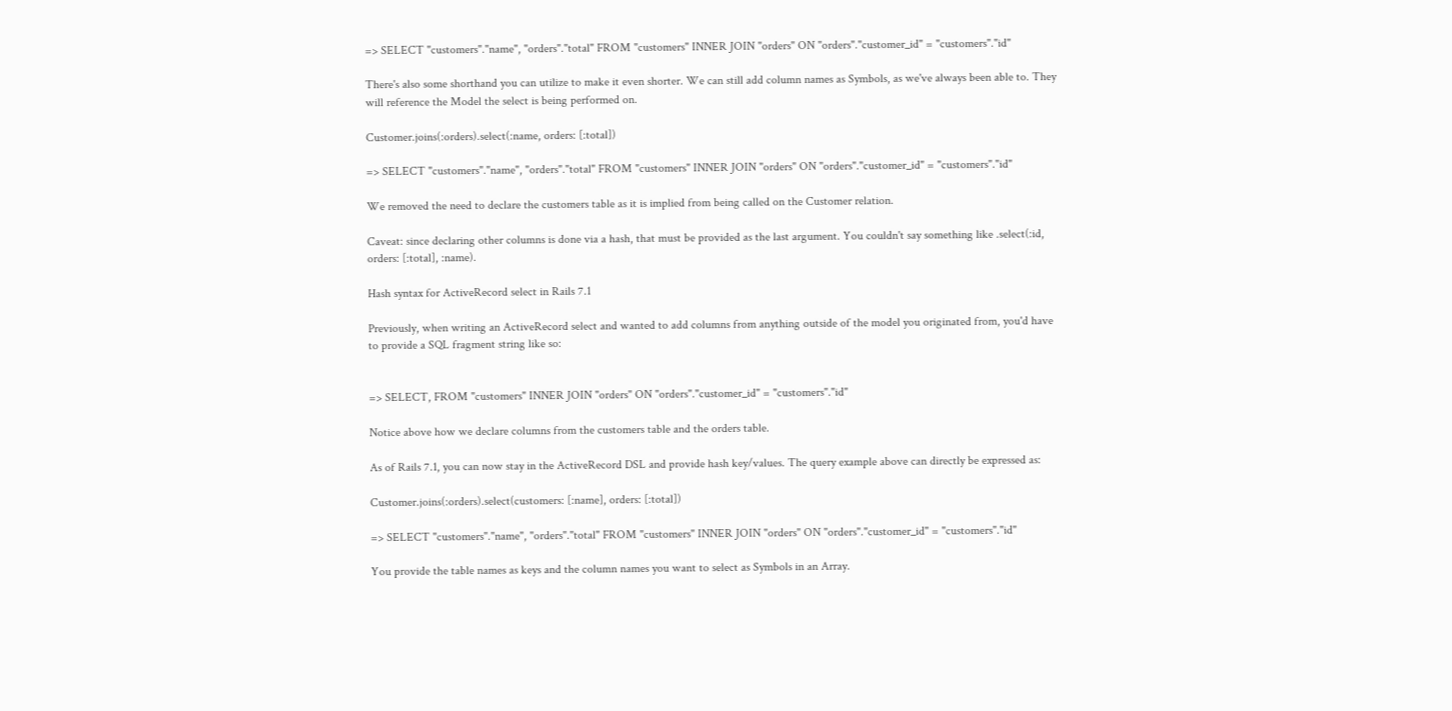=> SELECT "customers"."name", "orders"."total" FROM "customers" INNER JOIN "orders" ON "orders"."customer_id" = "customers"."id"

There's also some shorthand you can utilize to make it even shorter. We can still add column names as Symbols, as we've always been able to. They will reference the Model the select is being performed on.

Customer.joins(:orders).select(:name, orders: [:total])

=> SELECT "customers"."name", "orders"."total" FROM "customers" INNER JOIN "orders" ON "orders"."customer_id" = "customers"."id"

We removed the need to declare the customers table as it is implied from being called on the Customer relation.

Caveat: since declaring other columns is done via a hash, that must be provided as the last argument. You couldn't say something like .select(:id, orders: [:total], :name).

Hash syntax for ActiveRecord select in Rails 7.1

Previously, when writing an ActiveRecord select and wanted to add columns from anything outside of the model you originated from, you'd have to provide a SQL fragment string like so:


=> SELECT, FROM "customers" INNER JOIN "orders" ON "orders"."customer_id" = "customers"."id"

Notice above how we declare columns from the customers table and the orders table.

As of Rails 7.1, you can now stay in the ActiveRecord DSL and provide hash key/values. The query example above can directly be expressed as:

Customer.joins(:orders).select(customers: [:name], orders: [:total])

=> SELECT "customers"."name", "orders"."total" FROM "customers" INNER JOIN "orders" ON "orders"."customer_id" = "customers"."id"

You provide the table names as keys and the column names you want to select as Symbols in an Array.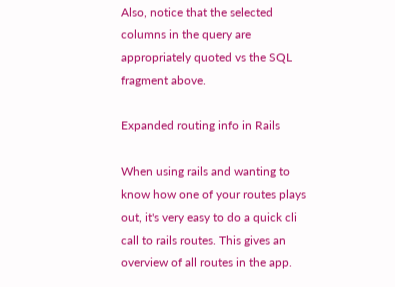Also, notice that the selected columns in the query are appropriately quoted vs the SQL fragment above.

Expanded routing info in Rails

When using rails and wanting to know how one of your routes plays out, it's very easy to do a quick cli call to rails routes. This gives an overview of all routes in the app.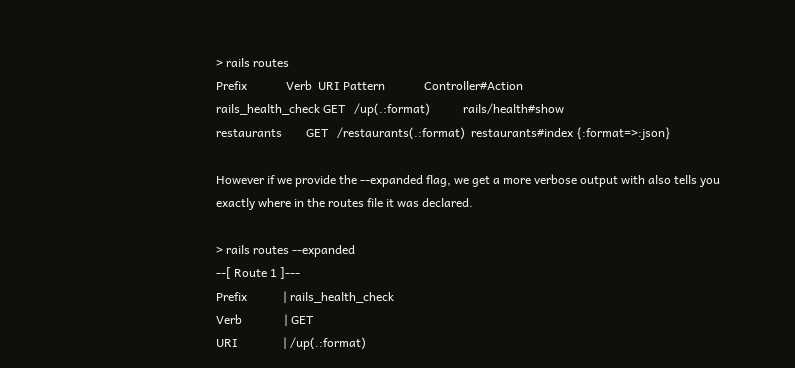> rails routes
Prefix             Verb  URI Pattern             Controller#Action
rails_health_check GET   /up(.:format)           rails/health#show
restaurants        GET   /restaurants(.:format)  restaurants#index {:format=>:json}

However if we provide the --expanded flag, we get a more verbose output with also tells you exactly where in the routes file it was declared.

> rails routes --expanded
--[ Route 1 ]---
Prefix            | rails_health_check
Verb              | GET
URI               | /up(.:format)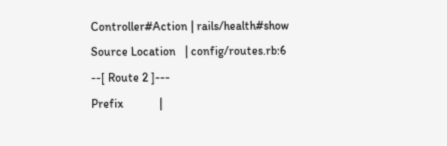Controller#Action | rails/health#show
Source Location   | config/routes.rb:6
--[ Route 2 ]---
Prefix            |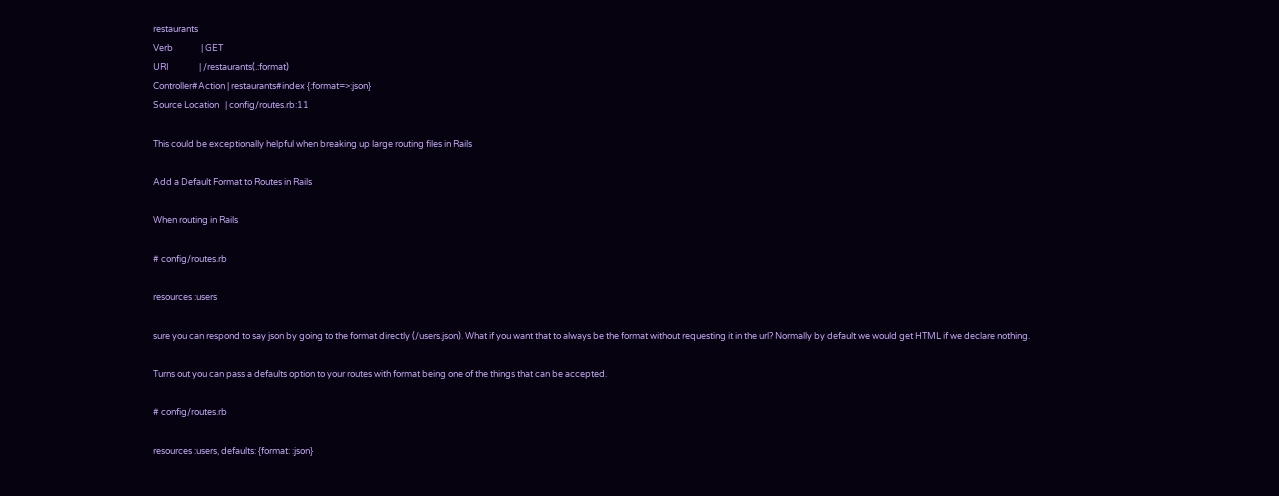restaurants
Verb              | GET
URI               | /restaurants(.:format)
Controller#Action | restaurants#index {:format=>:json}
Source Location   | config/routes.rb:11

This could be exceptionally helpful when breaking up large routing files in Rails

Add a Default Format to Routes in Rails

When routing in Rails

# config/routes.rb

resources :users

sure you can respond to say json by going to the format directly (/users.json). What if you want that to always be the format without requesting it in the url? Normally by default we would get HTML if we declare nothing.

Turns out you can pass a defaults option to your routes with format being one of the things that can be accepted.

# config/routes.rb

resources :users, defaults: {format: :json}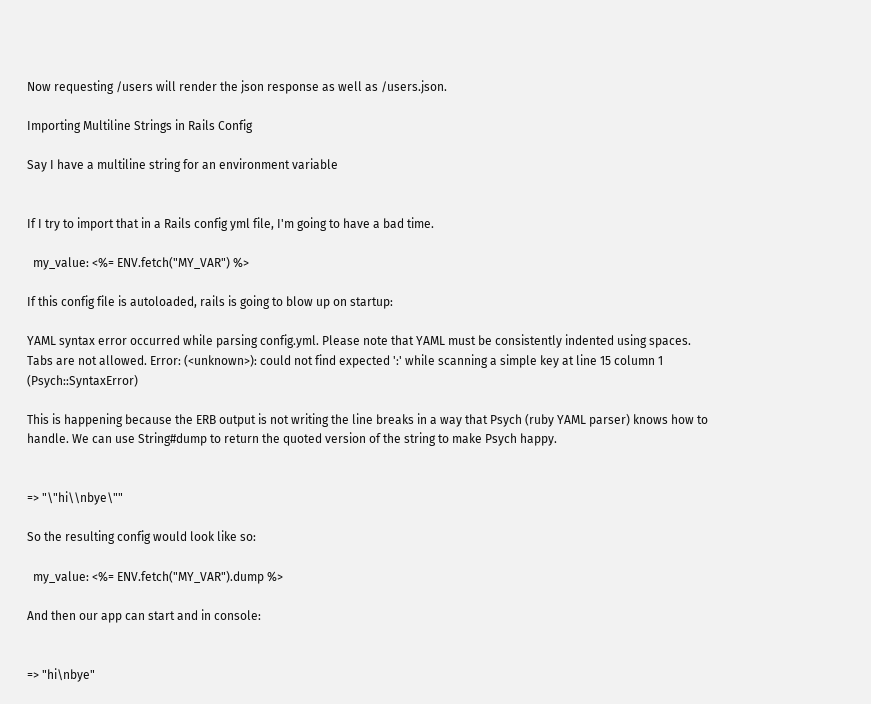Now requesting /users will render the json response as well as /users.json.

Importing Multiline Strings in Rails Config

Say I have a multiline string for an environment variable


If I try to import that in a Rails config yml file, I'm going to have a bad time.

  my_value: <%= ENV.fetch("MY_VAR") %>

If this config file is autoloaded, rails is going to blow up on startup:

YAML syntax error occurred while parsing config.yml. Please note that YAML must be consistently indented using spaces. Tabs are not allowed. Error: (<unknown>): could not find expected ':' while scanning a simple key at line 15 column 1 (Psych::SyntaxError)

This is happening because the ERB output is not writing the line breaks in a way that Psych (ruby YAML parser) knows how to handle. We can use String#dump to return the quoted version of the string to make Psych happy.


=> "\"hi\\nbye\""

So the resulting config would look like so:

  my_value: <%= ENV.fetch("MY_VAR").dump %>

And then our app can start and in console:


=> "hi\nbye"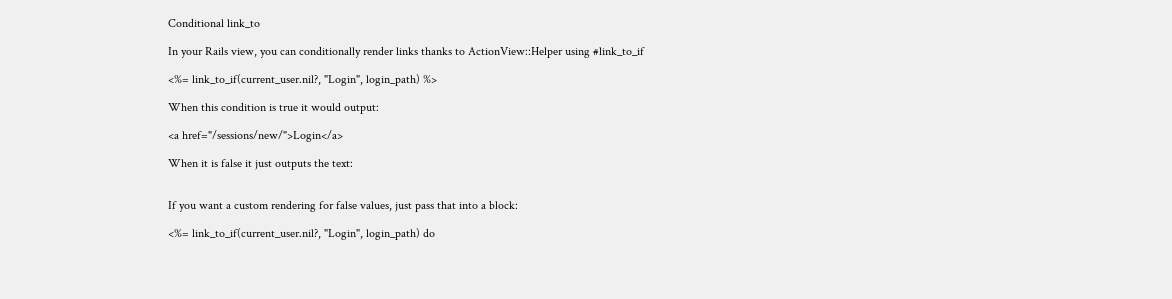Conditional link_to

In your Rails view, you can conditionally render links thanks to ActionView::Helper using #link_to_if

<%= link_to_if(current_user.nil?, "Login", login_path) %>

When this condition is true it would output:

<a href="/sessions/new/">Login</a>

When it is false it just outputs the text:


If you want a custom rendering for false values, just pass that into a block:

<%= link_to_if(current_user.nil?, "Login", login_path) do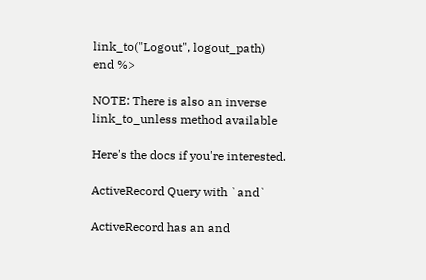link_to("Logout", logout_path)
end %>

NOTE: There is also an inverse link_to_unless method available

Here's the docs if you're interested.

ActiveRecord Query with `and`

ActiveRecord has an and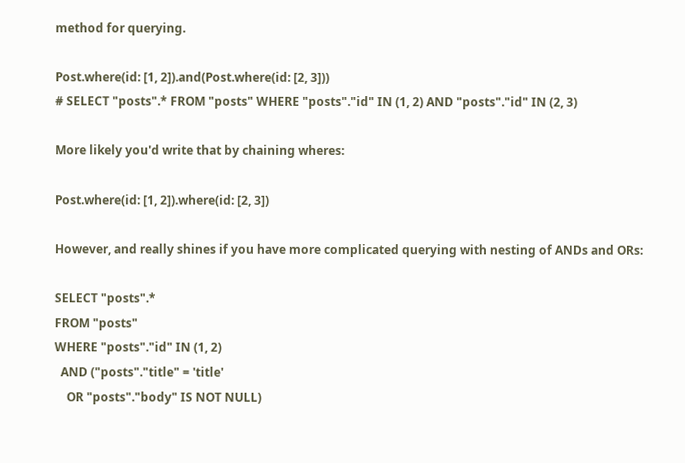method for querying.

Post.where(id: [1, 2]).and(Post.where(id: [2, 3]))
# SELECT "posts".* FROM "posts" WHERE "posts"."id" IN (1, 2) AND "posts"."id" IN (2, 3)

More likely you'd write that by chaining wheres:

Post.where(id: [1, 2]).where(id: [2, 3])

However, and really shines if you have more complicated querying with nesting of ANDs and ORs:

SELECT "posts".*
FROM "posts"
WHERE "posts"."id" IN (1, 2)
  AND ("posts"."title" = 'title'
    OR "posts"."body" IS NOT NULL)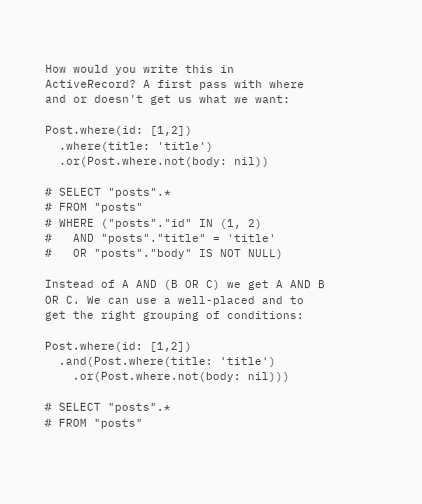How would you write this in ActiveRecord? A first pass with where and or doesn't get us what we want:

Post.where(id: [1,2])
  .where(title: 'title')
  .or(Post.where.not(body: nil))

# SELECT "posts".*
# FROM "posts"
# WHERE ("posts"."id" IN (1, 2)
#   AND "posts"."title" = 'title'
#   OR "posts"."body" IS NOT NULL)

Instead of A AND (B OR C) we get A AND B OR C. We can use a well-placed and to get the right grouping of conditions:

Post.where(id: [1,2])
  .and(Post.where(title: 'title')
    .or(Post.where.not(body: nil)))

# SELECT "posts".*
# FROM "posts"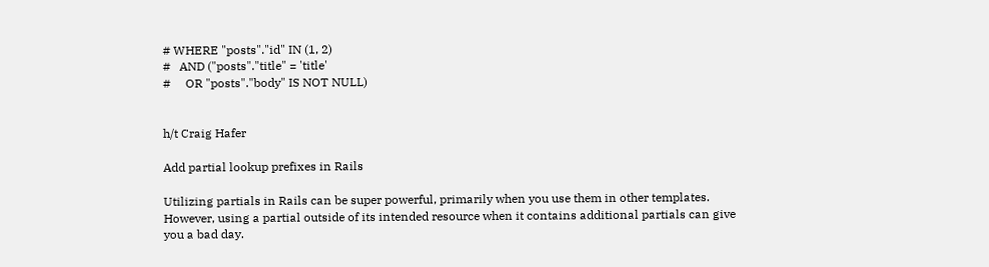# WHERE "posts"."id" IN (1, 2)
#   AND ("posts"."title" = 'title'
#     OR "posts"."body" IS NOT NULL)


h/t Craig Hafer

Add partial lookup prefixes in Rails

Utilizing partials in Rails can be super powerful, primarily when you use them in other templates. However, using a partial outside of its intended resource when it contains additional partials can give you a bad day.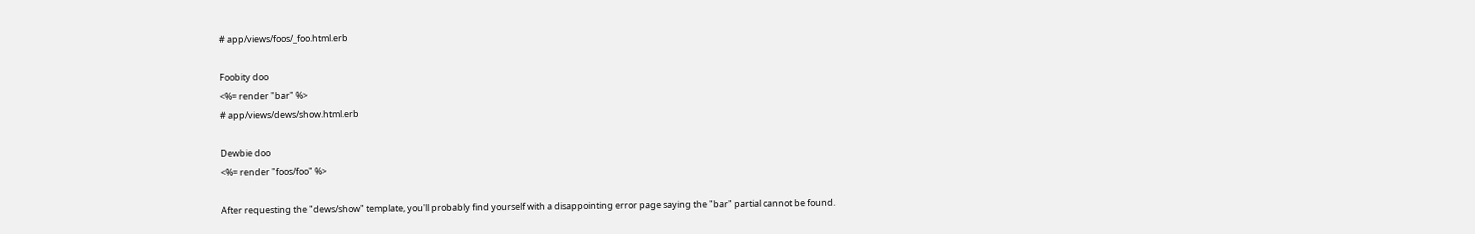# app/views/foos/_foo.html.erb

Foobity doo
<%= render "bar" %>
# app/views/dews/show.html.erb

Dewbie doo
<%= render "foos/foo" %>

After requesting the "dews/show" template, you'll probably find yourself with a disappointing error page saying the "bar" partial cannot be found.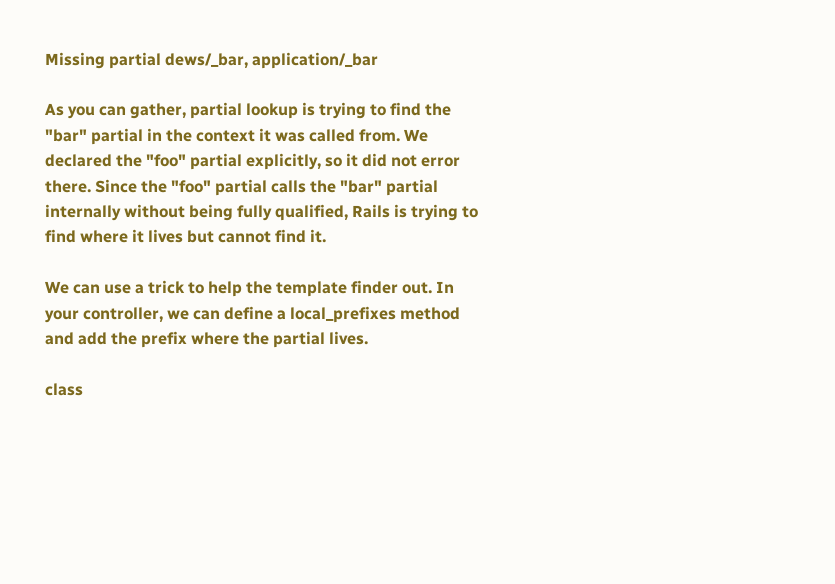Missing partial dews/_bar, application/_bar

As you can gather, partial lookup is trying to find the "bar" partial in the context it was called from. We declared the "foo" partial explicitly, so it did not error there. Since the "foo" partial calls the "bar" partial internally without being fully qualified, Rails is trying to find where it lives but cannot find it.

We can use a trick to help the template finder out. In your controller, we can define a local_prefixes method and add the prefix where the partial lives.

class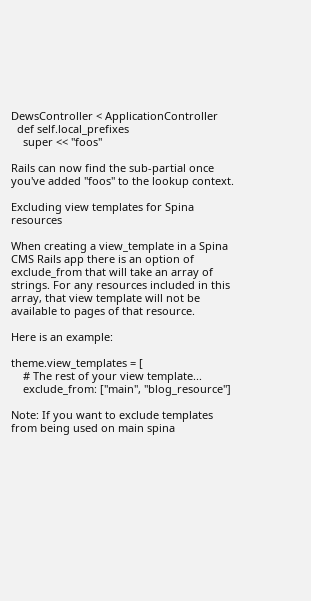DewsController < ApplicationController
  def self.local_prefixes
    super << "foos"

Rails can now find the sub-partial once you've added "foos" to the lookup context.

Excluding view templates for Spina resources

When creating a view_template in a Spina CMS Rails app there is an option of exclude_from that will take an array of strings. For any resources included in this array, that view template will not be available to pages of that resource.

Here is an example:

theme.view_templates = [
    # The rest of your view template...
    exclude_from: ["main", "blog_resource"]

Note: If you want to exclude templates from being used on main spina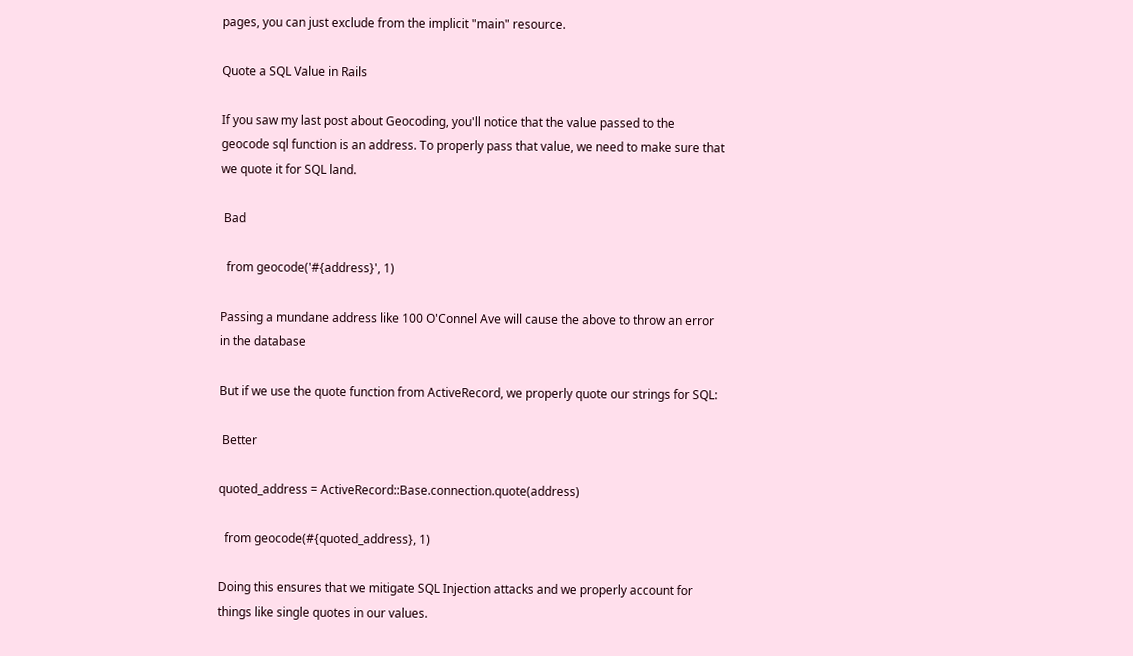pages, you can just exclude from the implicit "main" resource.

Quote a SQL Value in Rails

If you saw my last post about Geocoding, you'll notice that the value passed to the geocode sql function is an address. To properly pass that value, we need to make sure that we quote it for SQL land.

 Bad

  from geocode('#{address}', 1)

Passing a mundane address like 100 O'Connel Ave will cause the above to throw an error in the database

But if we use the quote function from ActiveRecord, we properly quote our strings for SQL:

 Better

quoted_address = ActiveRecord::Base.connection.quote(address)

  from geocode(#{quoted_address}, 1)

Doing this ensures that we mitigate SQL Injection attacks and we properly account for things like single quotes in our values.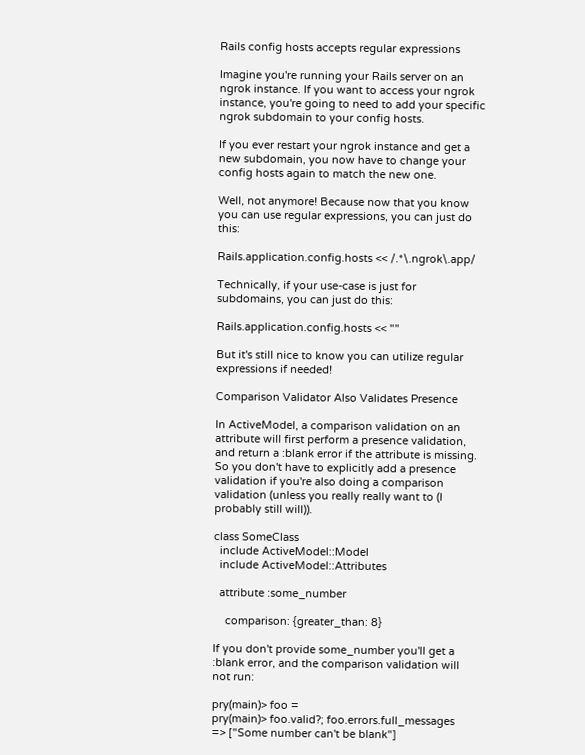Rails config hosts accepts regular expressions

Imagine you're running your Rails server on an ngrok instance. If you want to access your ngrok instance, you're going to need to add your specific ngrok subdomain to your config hosts.

If you ever restart your ngrok instance and get a new subdomain, you now have to change your config hosts again to match the new one.

Well, not anymore! Because now that you know you can use regular expressions, you can just do this:

Rails.application.config.hosts << /.*\.ngrok\.app/

Technically, if your use-case is just for subdomains, you can just do this:

Rails.application.config.hosts << ""

But it's still nice to know you can utilize regular expressions if needed!

Comparison Validator Also Validates Presence

In ActiveModel, a comparison validation on an attribute will first perform a presence validation, and return a :blank error if the attribute is missing. So you don't have to explicitly add a presence validation if you're also doing a comparison validation (unless you really really want to (I probably still will)).

class SomeClass
  include ActiveModel::Model
  include ActiveModel::Attributes

  attribute :some_number

    comparison: {greater_than: 8}

If you don't provide some_number you'll get a :blank error, and the comparison validation will not run:

pry(main)> foo =
pry(main)> foo.valid?; foo.errors.full_messages
=> ["Some number can't be blank"]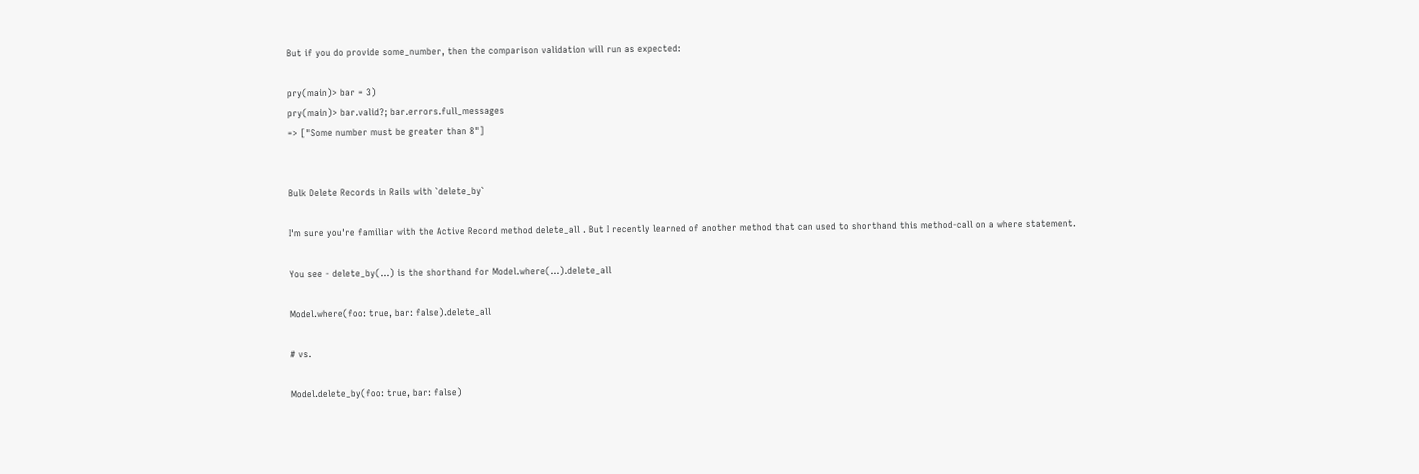But if you do provide some_number, then the comparison validation will run as expected:

pry(main)> bar = 3)
pry(main)> bar.valid?; bar.errors.full_messages
=> ["Some number must be greater than 8"]


Bulk Delete Records in Rails with `delete_by`

I'm sure you're familiar with the Active Record method delete_all . But I recently learned of another method that can used to shorthand this method-call on a where statement.

You see - delete_by(...) is the shorthand for Model.where(...).delete_all

Model.where(foo: true, bar: false).delete_all

# vs.

Model.delete_by(foo: true, bar: false)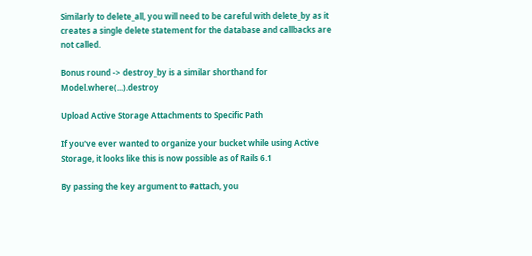Similarly to delete_all, you will need to be careful with delete_by as it creates a single delete statement for the database and callbacks are not called.

Bonus round -> destroy_by is a similar shorthand for Model.where(...).destroy

Upload Active Storage Attachments to Specific Path

If you've ever wanted to organize your bucket while using Active Storage, it looks like this is now possible as of Rails 6.1

By passing the key argument to #attach, you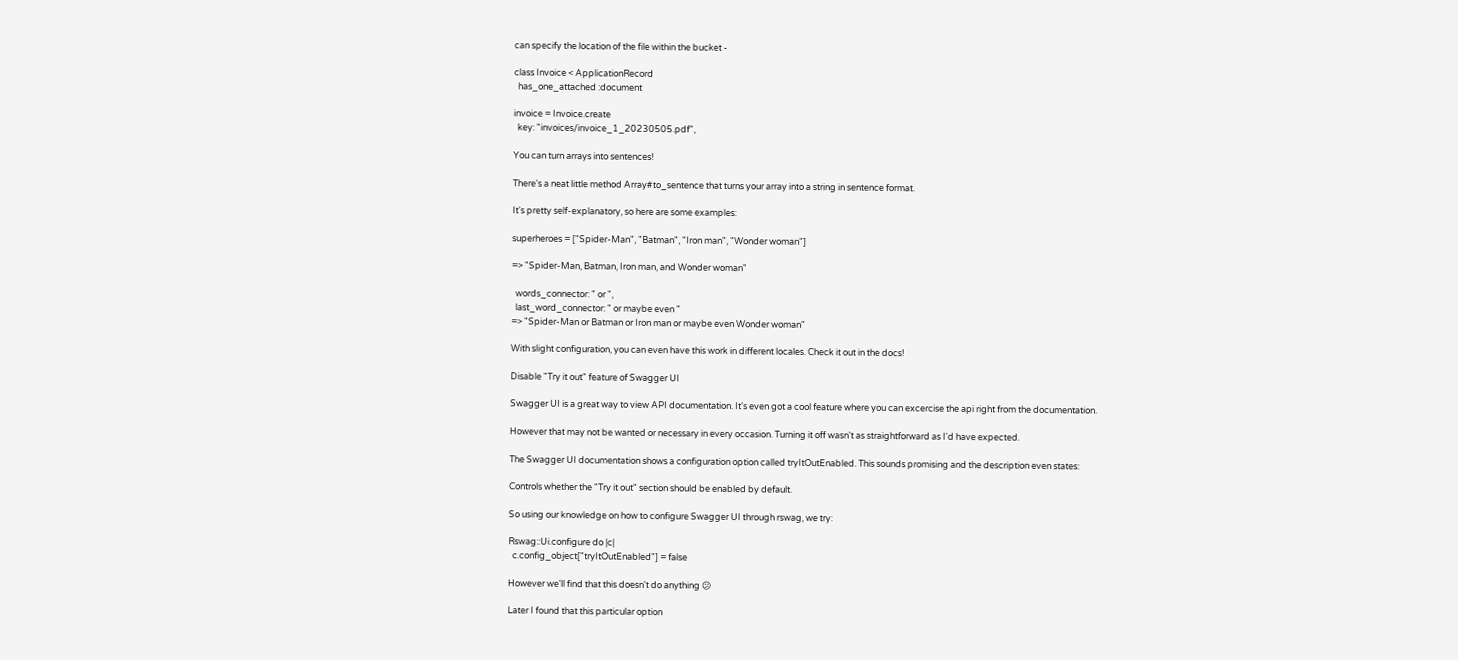can specify the location of the file within the bucket -

class Invoice < ApplicationRecord
  has_one_attached :document

invoice = Invoice.create
  key: "invoices/invoice_1_20230505.pdf",

You can turn arrays into sentences!

There's a neat little method Array#to_sentence that turns your array into a string in sentence format.

It's pretty self-explanatory, so here are some examples:

superheroes = ["Spider-Man", "Batman", "Iron man", "Wonder woman"]

=> "Spider-Man, Batman, Iron man, and Wonder woman"

  words_connector: " or ",
  last_word_connector: " or maybe even "
=> "Spider-Man or Batman or Iron man or maybe even Wonder woman"

With slight configuration, you can even have this work in different locales. Check it out in the docs!

Disable "Try it out" feature of Swagger UI

Swagger UI is a great way to view API documentation. It's even got a cool feature where you can excercise the api right from the documentation.

However that may not be wanted or necessary in every occasion. Turning it off wasn't as straightforward as I'd have expected.

The Swagger UI documentation shows a configuration option called tryItOutEnabled. This sounds promising and the description even states:

Controls whether the "Try it out" section should be enabled by default.

So using our knowledge on how to configure Swagger UI through rswag, we try:

Rswag::Ui.configure do |c|
  c.config_object["tryItOutEnabled"] = false

However we'll find that this doesn't do anything 😕

Later I found that this particular option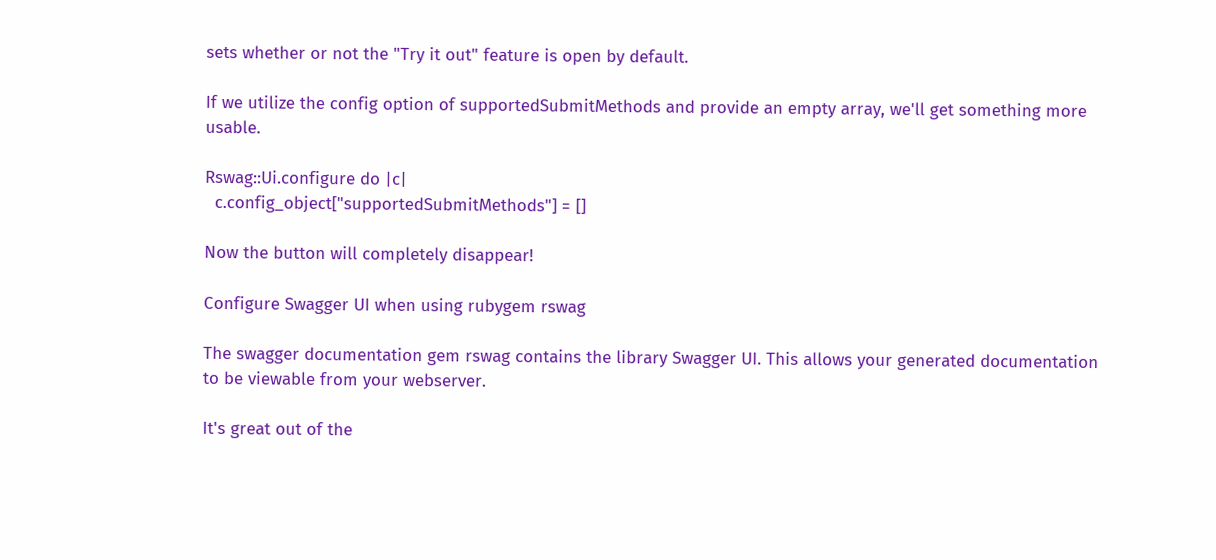sets whether or not the "Try it out" feature is open by default.

If we utilize the config option of supportedSubmitMethods and provide an empty array, we'll get something more usable.

Rswag::Ui.configure do |c|
  c.config_object["supportedSubmitMethods"] = []

Now the button will completely disappear!

Configure Swagger UI when using rubygem rswag

The swagger documentation gem rswag contains the library Swagger UI. This allows your generated documentation to be viewable from your webserver.

It's great out of the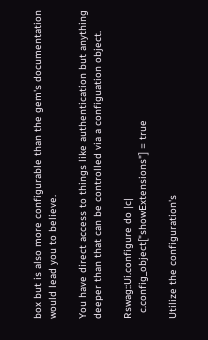box but is also more configurable than the gem's documentation would lead you to believe.

You have direct access to things like authentication but anything deeper than that can be controlled via a configuation object.

Rswag::Ui.configure do |c|
  c.config_object["showExtensions"] = true

Utilize the configuration's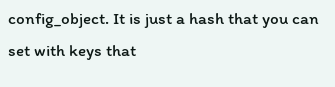config_object. It is just a hash that you can set with keys that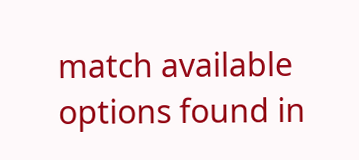match available options found in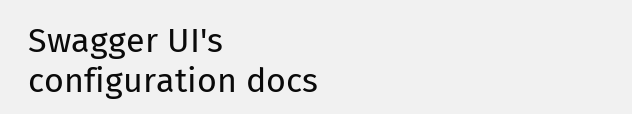Swagger UI's configuration docs